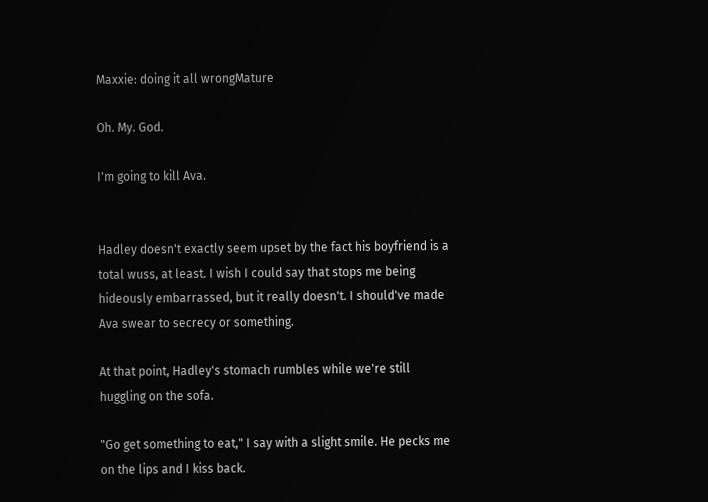Maxxie: doing it all wrongMature

Oh. My. God.

I'm going to kill Ava.


Hadley doesn't exactly seem upset by the fact his boyfriend is a total wuss, at least. I wish I could say that stops me being hideously embarrassed, but it really doesn't. I should've made Ava swear to secrecy or something.

At that point, Hadley's stomach rumbles while we're still huggling on the sofa.

"Go get something to eat," I say with a slight smile. He pecks me on the lips and I kiss back.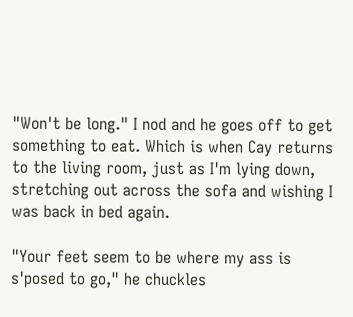"Won't be long." I nod and he goes off to get something to eat. Which is when Cay returns to the living room, just as I'm lying down, stretching out across the sofa and wishing I was back in bed again.

"Your feet seem to be where my ass is s'posed to go," he chuckles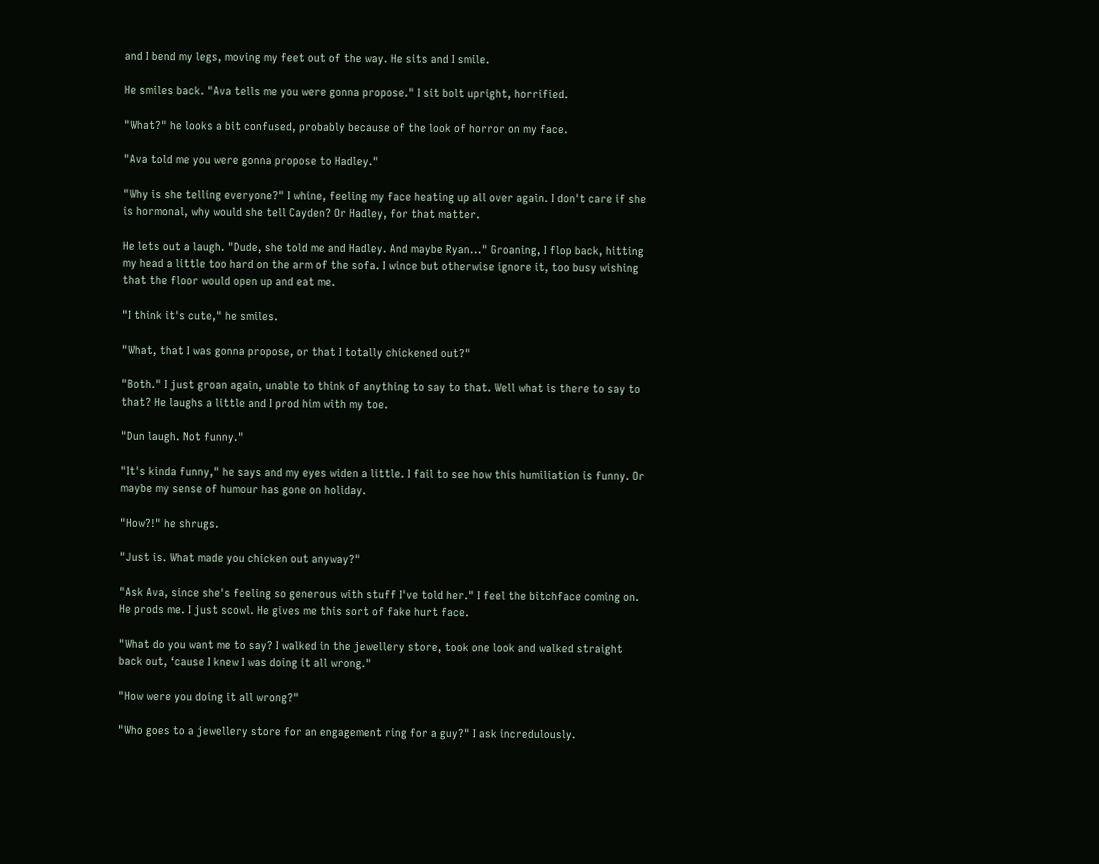and I bend my legs, moving my feet out of the way. He sits and I smile.

He smiles back. "Ava tells me you were gonna propose." I sit bolt upright, horrified.

"What?" he looks a bit confused, probably because of the look of horror on my face.

"Ava told me you were gonna propose to Hadley."

"Why is she telling everyone?" I whine, feeling my face heating up all over again. I don't care if she is hormonal, why would she tell Cayden? Or Hadley, for that matter.

He lets out a laugh. "Dude, she told me and Hadley. And maybe Ryan..." Groaning, I flop back, hitting my head a little too hard on the arm of the sofa. I wince but otherwise ignore it, too busy wishing that the floor would open up and eat me.

"I think it's cute," he smiles.

"What, that I was gonna propose, or that I totally chickened out?"

"Both." I just groan again, unable to think of anything to say to that. Well what is there to say to that? He laughs a little and I prod him with my toe.

"Dun laugh. Not funny."

"It's kinda funny," he says and my eyes widen a little. I fail to see how this humiliation is funny. Or maybe my sense of humour has gone on holiday.

"How?!" he shrugs.

"Just is. What made you chicken out anyway?"

"Ask Ava, since she's feeling so generous with stuff I've told her." I feel the bitchface coming on. He prods me. I just scowl. He gives me this sort of fake hurt face.

"What do you want me to say? I walked in the jewellery store, took one look and walked straight back out, ‘cause I knew I was doing it all wrong."

"How were you doing it all wrong?"

"Who goes to a jewellery store for an engagement ring for a guy?" I ask incredulously.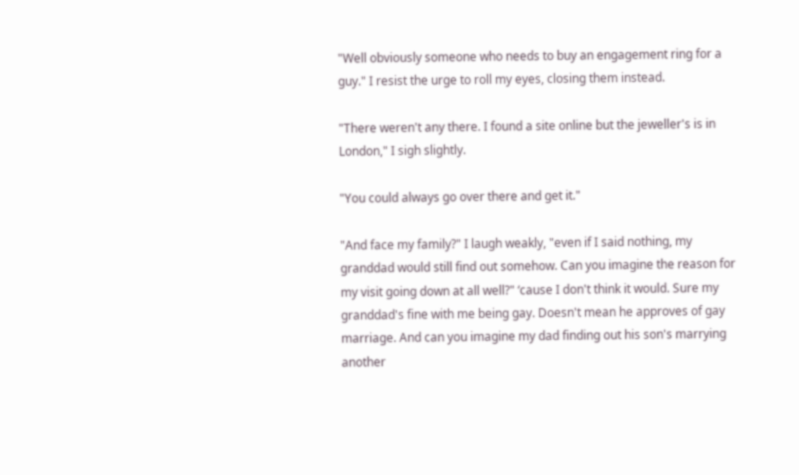"Well obviously someone who needs to buy an engagement ring for a guy." I resist the urge to roll my eyes, closing them instead.

"There weren't any there. I found a site online but the jeweller's is in London," I sigh slightly.

"You could always go over there and get it."

"And face my family?" I laugh weakly, "even if I said nothing, my granddad would still find out somehow. Can you imagine the reason for my visit going down at all well?" ‘cause I don't think it would. Sure my granddad's fine with me being gay. Doesn't mean he approves of gay marriage. And can you imagine my dad finding out his son's marrying another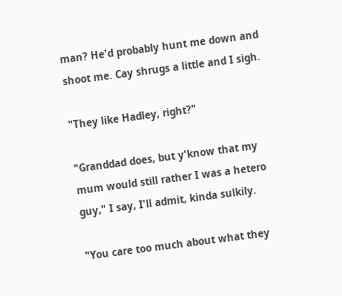man? He'd probably hunt me down and shoot me. Cay shrugs a little and I sigh.

"They like Hadley, right?"

"Granddad does, but y'know that my mum would still rather I was a hetero guy," I say, I'll admit, kinda sulkily.

"You care too much about what they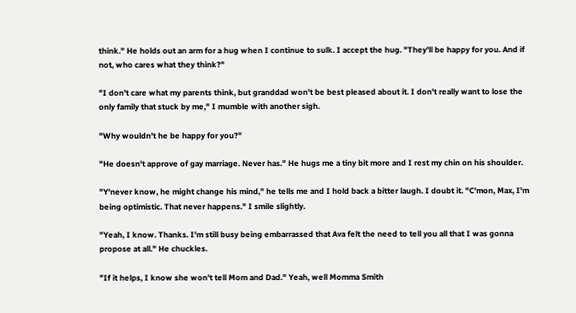think." He holds out an arm for a hug when I continue to sulk. I accept the hug. "They'll be happy for you. And if not, who cares what they think?"

"I don't care what my parents think, but granddad won't be best pleased about it. I don't really want to lose the only family that stuck by me," I mumble with another sigh.

"Why wouldn't he be happy for you?"

"He doesn't approve of gay marriage. Never has." He hugs me a tiny bit more and I rest my chin on his shoulder.

"Y'never know, he might change his mind," he tells me and I hold back a bitter laugh. I doubt it. "C'mon, Max, I'm being optimistic. That never happens." I smile slightly.

"Yeah, I know. Thanks. I'm still busy being embarrassed that Ava felt the need to tell you all that I was gonna propose at all." He chuckles.

"If it helps, I know she won't tell Mom and Dad." Yeah, well Momma Smith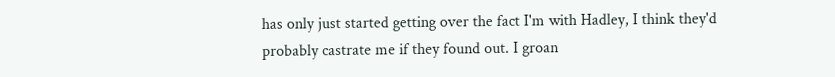has only just started getting over the fact I'm with Hadley, I think they'd probably castrate me if they found out. I groan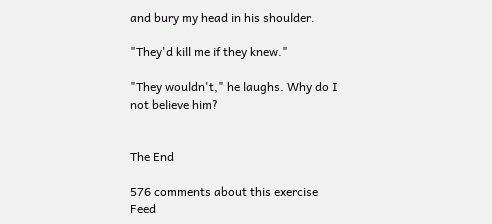and bury my head in his shoulder.

"They'd kill me if they knew."

"They wouldn't," he laughs. Why do I not believe him?


The End

576 comments about this exercise Feed